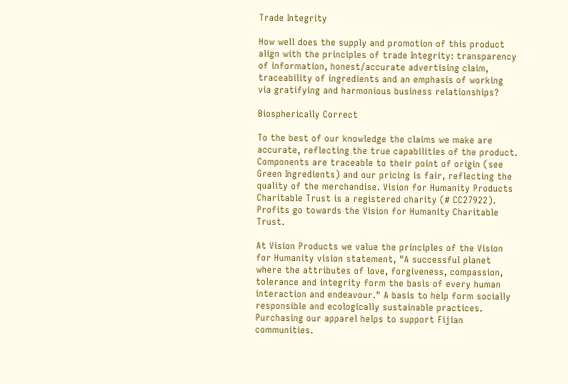Trade Integrity

How well does the supply and promotion of this product align with the principles of trade Integrity: transparency of information, honest/accurate advertising claim, traceability of ingredients and an emphasis of working via gratifying and harmonious business relationships?

Biospherically Correct

To the best of our knowledge the claims we make are accurate, reflecting the true capabilities of the product. Components are traceable to their point of origin (see Green Ingredients) and our pricing is fair, reflecting the quality of the merchandise. Vision for Humanity Products Charitable Trust is a registered charity (# CC27922). Profits go towards the Vision for Humanity Charitable Trust.

At Vision Products we value the principles of the Vision for Humanity vision statement, "A successful planet where the attributes of love, forgiveness, compassion, tolerance and integrity form the basis of every human interaction and endeavour." A basis to help form socially responsible and ecologically sustainable practices. Purchasing our apparel helps to support Fijian communities.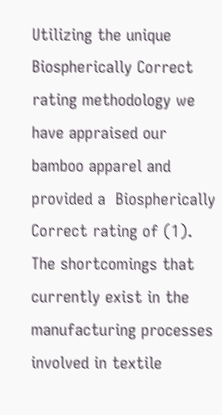Utilizing the unique Biospherically Correct rating methodology we have appraised our bamboo apparel and provided a  Biospherically Correct rating of (1). The shortcomings that currently exist in the manufacturing processes involved in textile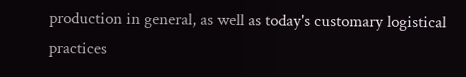production in general, as well as today's customary logistical practices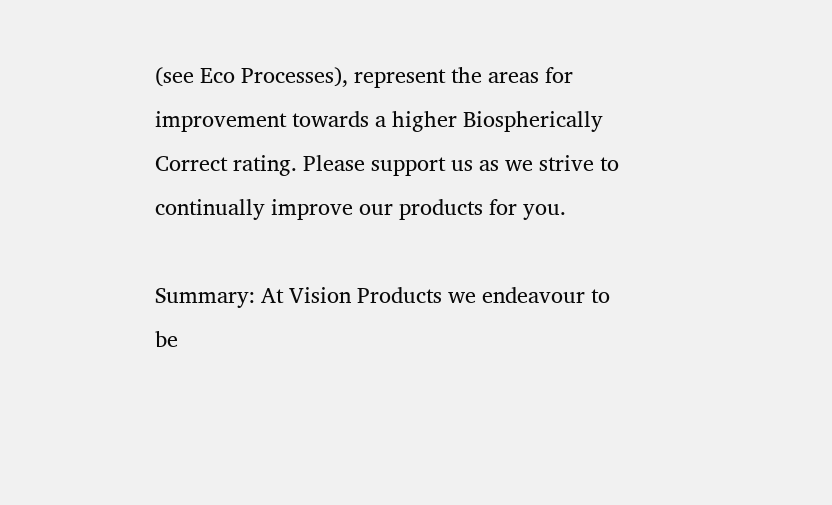(see Eco Processes), represent the areas for improvement towards a higher Biospherically Correct rating. Please support us as we strive to continually improve our products for you.

Summary: At Vision Products we endeavour to be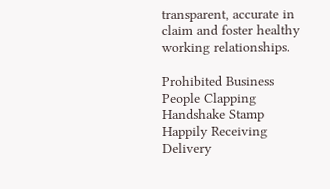transparent, accurate in claim and foster healthy working relationships.

Prohibited Business People Clapping Handshake Stamp Happily Receiving Delivery